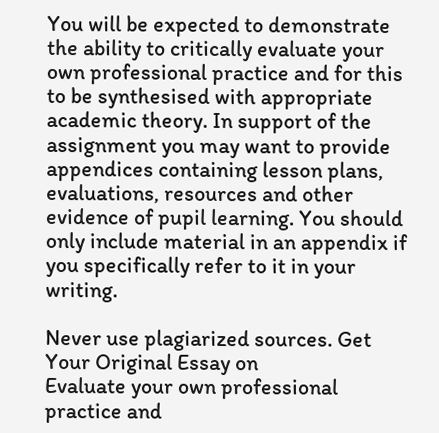You will be expected to demonstrate the ability to critically evaluate your own professional practice and for this to be synthesised with appropriate academic theory. In support of the assignment you may want to provide appendices containing lesson plans, evaluations, resources and other evidence of pupil learning. You should only include material in an appendix if you specifically refer to it in your writing.

Never use plagiarized sources. Get Your Original Essay on
Evaluate your own professional practice and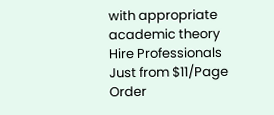with appropriate academic theory
Hire Professionals Just from $11/Page
Order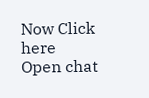Now Click here
Open chat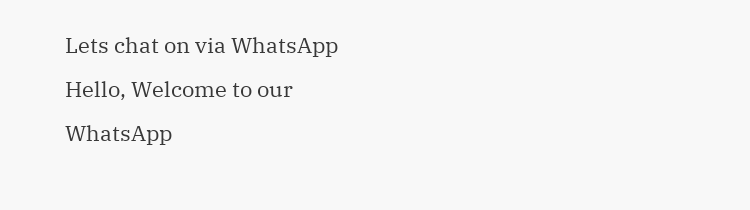Lets chat on via WhatsApp
Hello, Welcome to our WhatsApp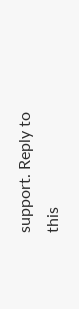support. Reply to this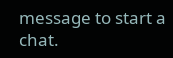message to start a chat.